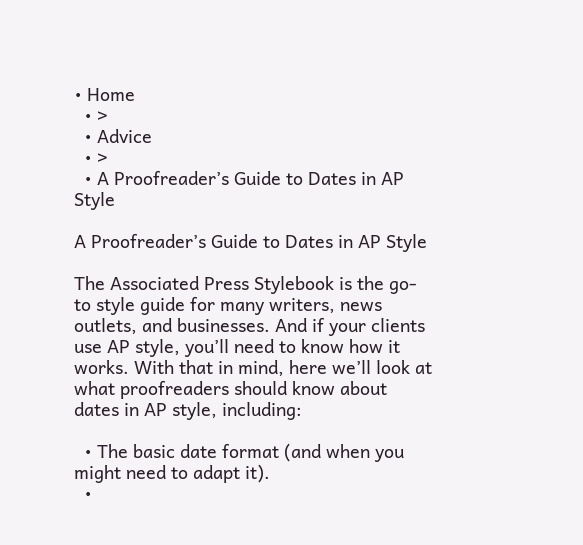• Home
  • >
  • Advice
  • >
  • A Proofreader’s Guide to Dates in AP Style

A Proofreader’s Guide to Dates in AP Style

The Associated Press Stylebook is the go-to style guide for many writers, news outlets, and businesses. And if your clients use AP style, you’ll need to know how it works. With that in mind, here we’ll look at what proofreaders should know about dates in AP style, including:

  • The basic date format (and when you might need to adapt it).
  •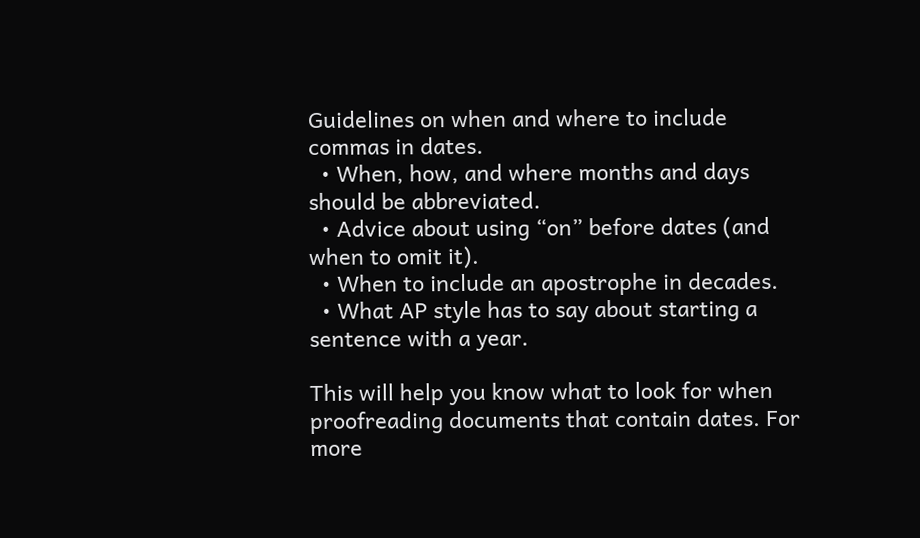Guidelines on when and where to include commas in dates.
  • When, how, and where months and days should be abbreviated.
  • Advice about using “on” before dates (and when to omit it).
  • When to include an apostrophe in decades.
  • What AP style has to say about starting a sentence with a year.

This will help you know what to look for when proofreading documents that contain dates. For more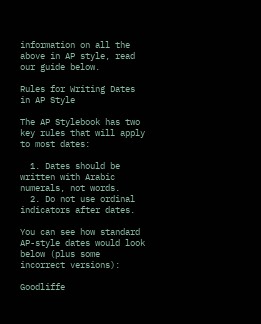information on all the above in AP style, read our guide below.

Rules for Writing Dates in AP Style

The AP Stylebook has two key rules that will apply to most dates:

  1. Dates should be written with Arabic numerals, not words.
  2. Do not use ordinal indicators after dates.

You can see how standard AP-style dates would look below (plus some incorrect versions):

Goodliffe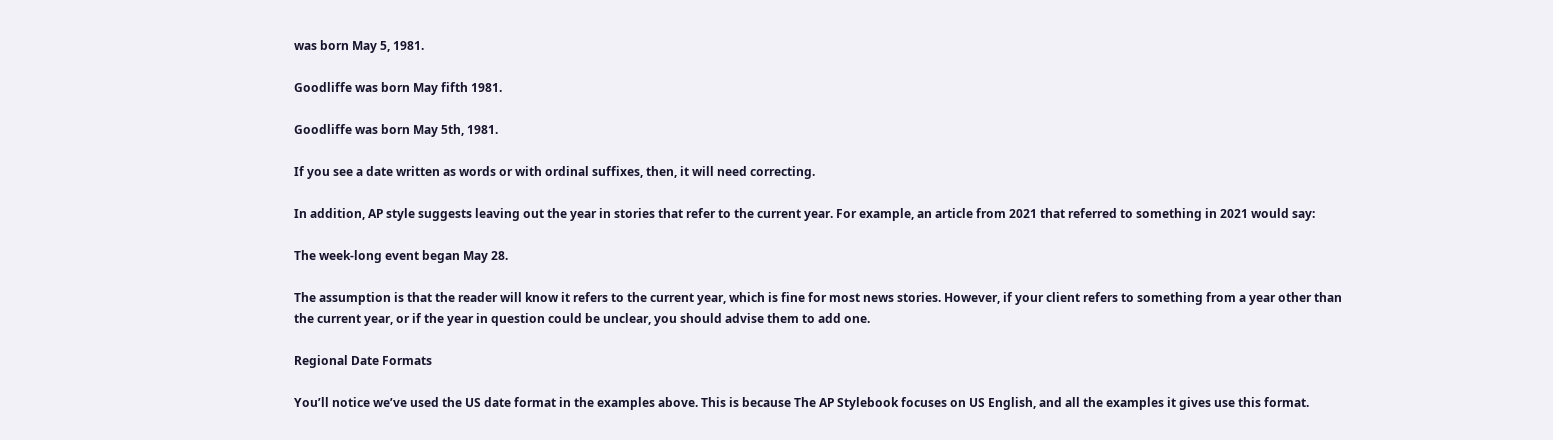was born May 5, 1981.

Goodliffe was born May fifth 1981.

Goodliffe was born May 5th, 1981.

If you see a date written as words or with ordinal suffixes, then, it will need correcting.

In addition, AP style suggests leaving out the year in stories that refer to the current year. For example, an article from 2021 that referred to something in 2021 would say:

The week-long event began May 28.

The assumption is that the reader will know it refers to the current year, which is fine for most news stories. However, if your client refers to something from a year other than the current year, or if the year in question could be unclear, you should advise them to add one.

Regional Date Formats

You’ll notice we’ve used the US date format in the examples above. This is because The AP Stylebook focuses on US English, and all the examples it gives use this format.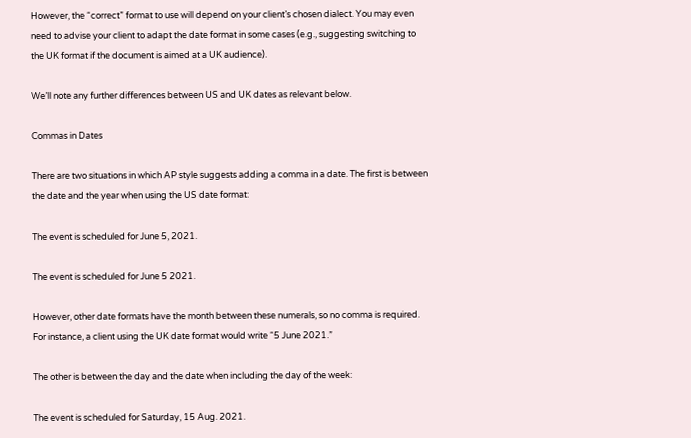However, the “correct” format to use will depend on your client’s chosen dialect. You may even need to advise your client to adapt the date format in some cases (e.g., suggesting switching to the UK format if the document is aimed at a UK audience).

We’ll note any further differences between US and UK dates as relevant below.

Commas in Dates

There are two situations in which AP style suggests adding a comma in a date. The first is between the date and the year when using the US date format:

The event is scheduled for June 5, 2021.

The event is scheduled for June 5 2021.

However, other date formats have the month between these numerals, so no comma is required. For instance, a client using the UK date format would write “5 June 2021.”

The other is between the day and the date when including the day of the week:

The event is scheduled for Saturday, 15 Aug. 2021.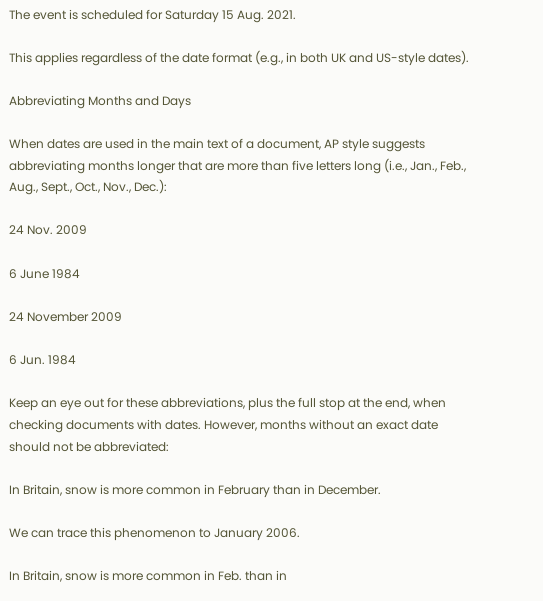The event is scheduled for Saturday 15 Aug. 2021.

This applies regardless of the date format (e.g., in both UK and US-style dates).

Abbreviating Months and Days

When dates are used in the main text of a document, AP style suggests abbreviating months longer that are more than five letters long (i.e., Jan., Feb., Aug., Sept., Oct., Nov., Dec.):

24 Nov. 2009

6 June 1984

24 November 2009

6 Jun. 1984

Keep an eye out for these abbreviations, plus the full stop at the end, when checking documents with dates. However, months without an exact date should not be abbreviated:

In Britain, snow is more common in February than in December.

We can trace this phenomenon to January 2006.

In Britain, snow is more common in Feb. than in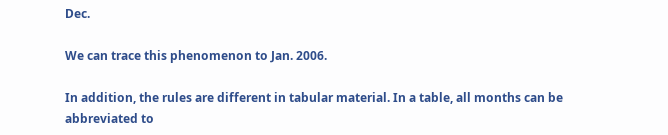Dec.

We can trace this phenomenon to Jan. 2006.

In addition, the rules are different in tabular material. In a table, all months can be abbreviated to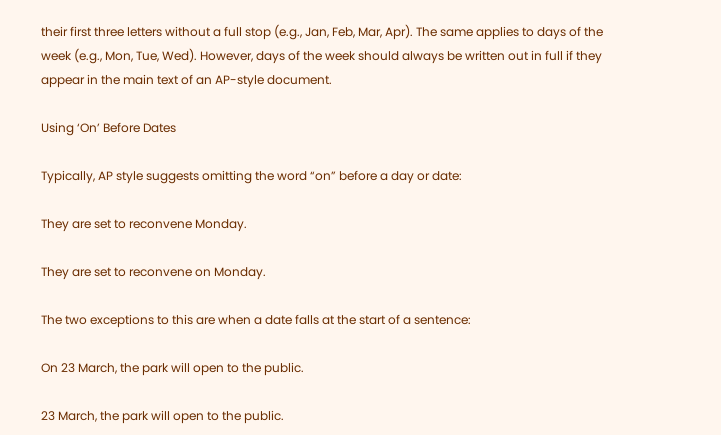their first three letters without a full stop (e.g., Jan, Feb, Mar, Apr). The same applies to days of the week (e.g., Mon, Tue, Wed). However, days of the week should always be written out in full if they appear in the main text of an AP-style document.

Using ‘On’ Before Dates

Typically, AP style suggests omitting the word “on” before a day or date:

They are set to reconvene Monday.

They are set to reconvene on Monday.

The two exceptions to this are when a date falls at the start of a sentence:

On 23 March, the park will open to the public.

23 March, the park will open to the public.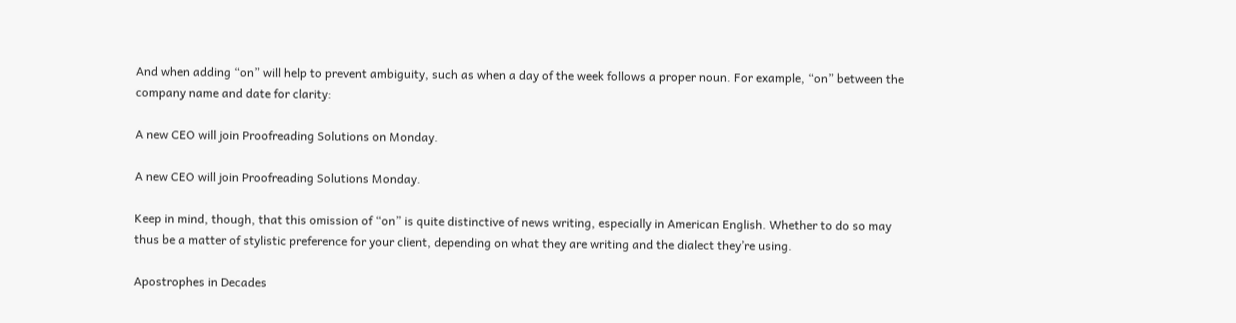And when adding “on” will help to prevent ambiguity, such as when a day of the week follows a proper noun. For example, “on” between the company name and date for clarity:

A new CEO will join Proofreading Solutions on Monday.

A new CEO will join Proofreading Solutions Monday.

Keep in mind, though, that this omission of “on” is quite distinctive of news writing, especially in American English. Whether to do so may thus be a matter of stylistic preference for your client, depending on what they are writing and the dialect they’re using.

Apostrophes in Decades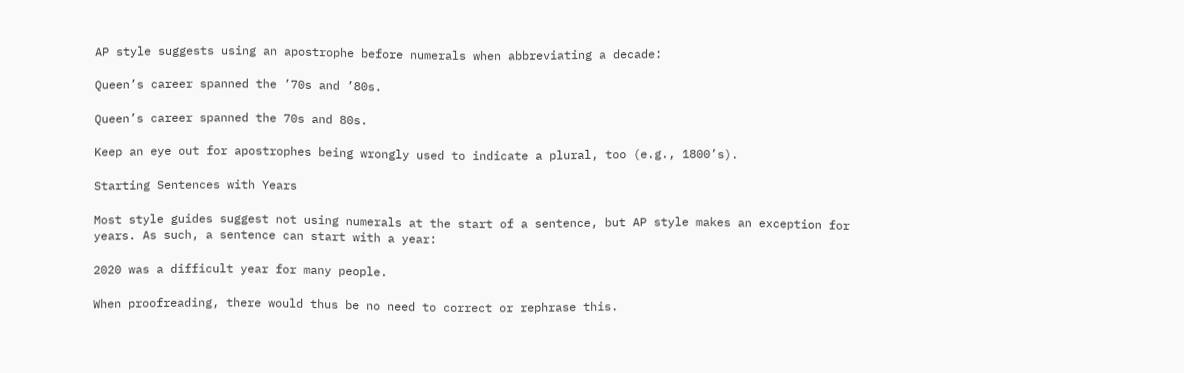AP style suggests using an apostrophe before numerals when abbreviating a decade:

Queen’s career spanned the ’70s and ’80s.

Queen’s career spanned the 70s and 80s.

Keep an eye out for apostrophes being wrongly used to indicate a plural, too (e.g., 1800’s).

Starting Sentences with Years

Most style guides suggest not using numerals at the start of a sentence, but AP style makes an exception for years. As such, a sentence can start with a year:

2020 was a difficult year for many people.

When proofreading, there would thus be no need to correct or rephrase this.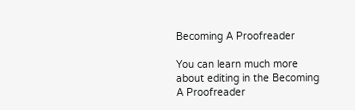Becoming A Proofreader

You can learn much more about editing in the Becoming A Proofreader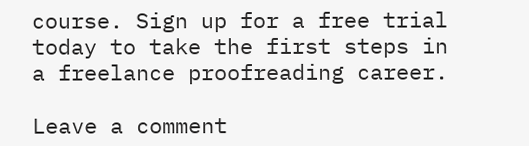course. Sign up for a free trial today to take the first steps in a freelance proofreading career.

Leave a comment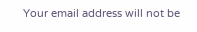Your email address will not be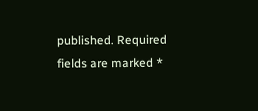published. Required fields are marked *